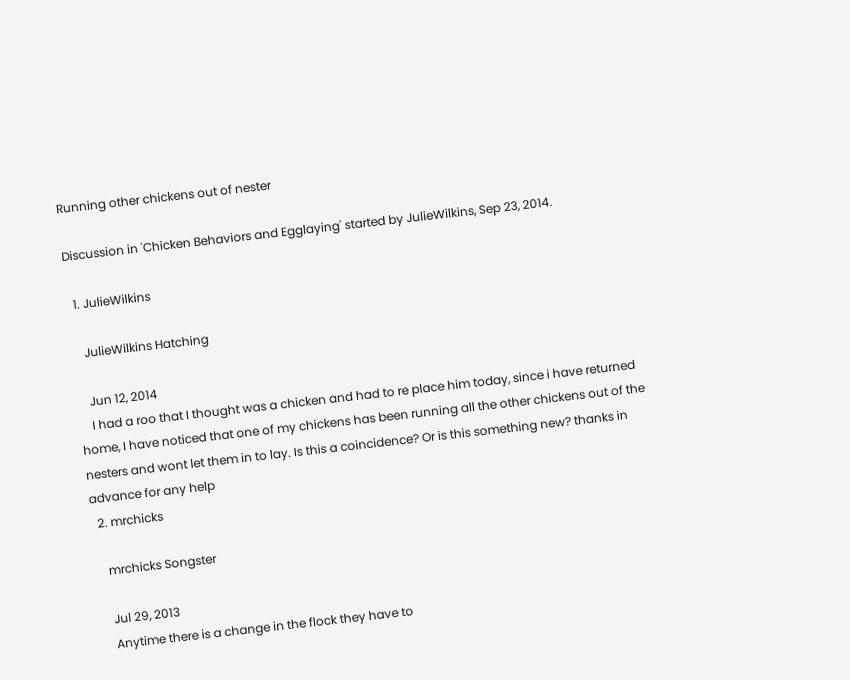Running other chickens out of nester

Discussion in 'Chicken Behaviors and Egglaying' started by JulieWilkins, Sep 23, 2014.

  1. JulieWilkins

    JulieWilkins Hatching

    Jun 12, 2014
    I had a roo that I thought was a chicken and had to re place him today, since i have returned home, I have noticed that one of my chickens has been running all the other chickens out of the nesters and wont let them in to lay. Is this a coincidence? Or is this something new? thanks in advance for any help
  2. mrchicks

    mrchicks Songster

    Jul 29, 2013
    Anytime there is a change in the flock they have to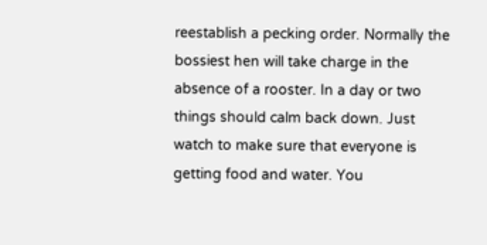reestablish a pecking order. Normally the bossiest hen will take charge in the absence of a rooster. In a day or two things should calm back down. Just watch to make sure that everyone is getting food and water. You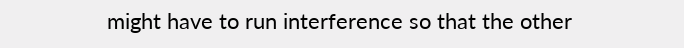might have to run interference so that the other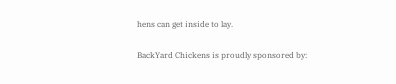hens can get inside to lay.

BackYard Chickens is proudly sponsored by: